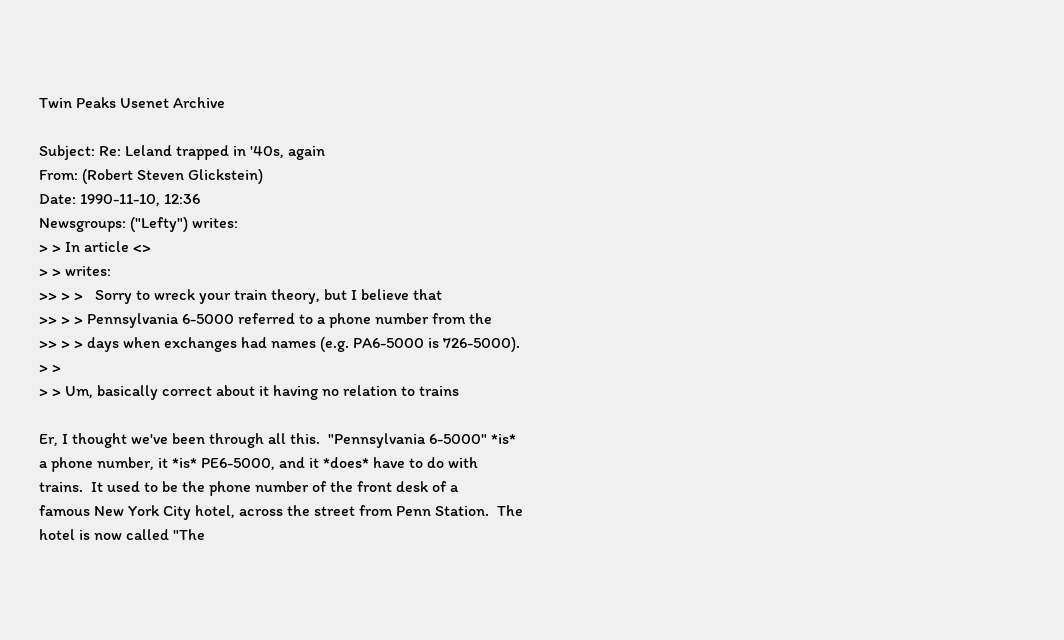Twin Peaks Usenet Archive

Subject: Re: Leland trapped in '40s, again
From: (Robert Steven Glickstein)
Date: 1990-11-10, 12:36
Newsgroups: ("Lefty") writes:
> > In article <>
> > writes:
>> > >   Sorry to wreck your train theory, but I believe that
>> > > Pennsylvania 6-5000 referred to a phone number from the
>> > > days when exchanges had names (e.g. PA6-5000 is 726-5000).
> >
> > Um, basically correct about it having no relation to trains

Er, I thought we've been through all this.  "Pennsylvania 6-5000" *is*
a phone number, it *is* PE6-5000, and it *does* have to do with
trains.  It used to be the phone number of the front desk of a
famous New York City hotel, across the street from Penn Station.  The
hotel is now called "The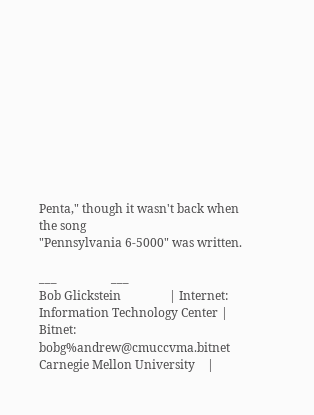Penta," though it wasn't back when the song
"Pennsylvania 6-5000" was written.

___                  ___
Bob Glickstein                | Internet:
Information Technology Center | Bitnet:   bobg%andrew@cmuccvma.bitnet
Carnegie Mellon University    |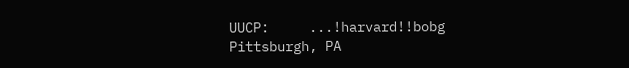UUCP:     ...!harvard!!bobg
Pittsburgh, PA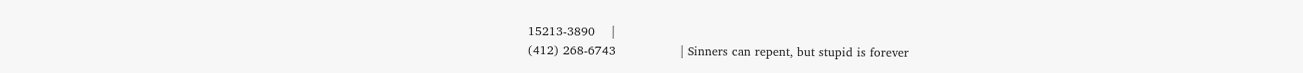15213-3890    |
(412) 268-6743                | Sinners can repent, but stupid is forever